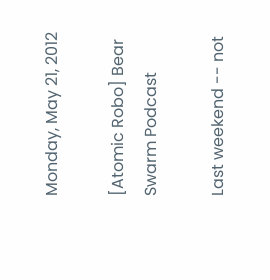Monday, May 21, 2012

[Atomic Robo] Bear Swarm Podcast

Last weekend -- not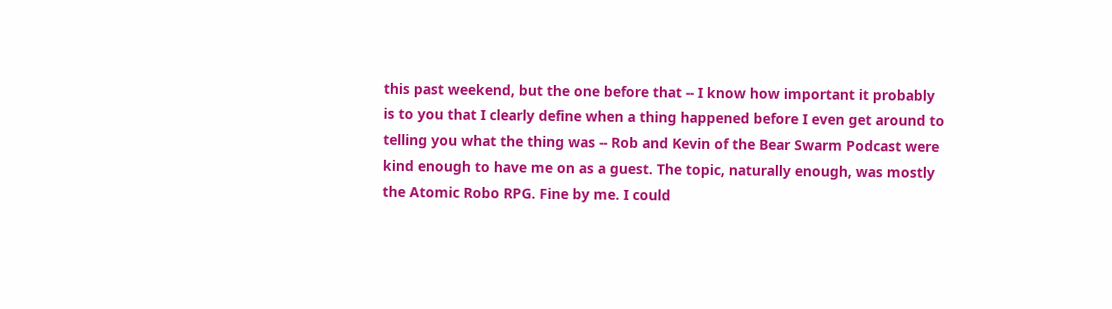this past weekend, but the one before that -- I know how important it probably is to you that I clearly define when a thing happened before I even get around to telling you what the thing was -- Rob and Kevin of the Bear Swarm Podcast were kind enough to have me on as a guest. The topic, naturally enough, was mostly the Atomic Robo RPG. Fine by me. I could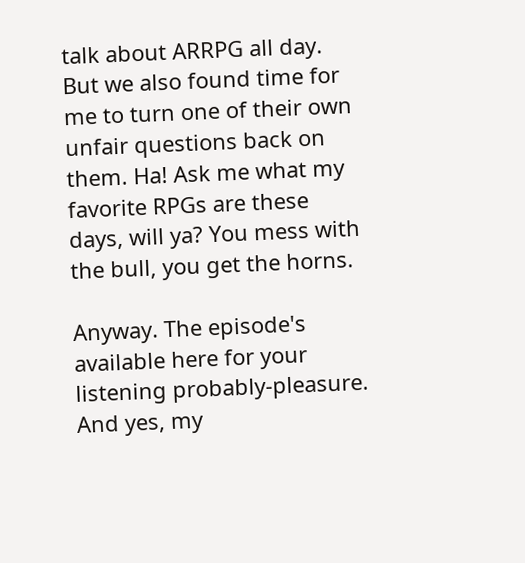talk about ARRPG all day. But we also found time for me to turn one of their own unfair questions back on them. Ha! Ask me what my favorite RPGs are these days, will ya? You mess with the bull, you get the horns.

Anyway. The episode's available here for your listening probably-pleasure. And yes, my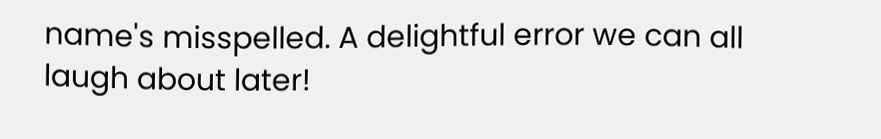name's misspelled. A delightful error we can all laugh about later!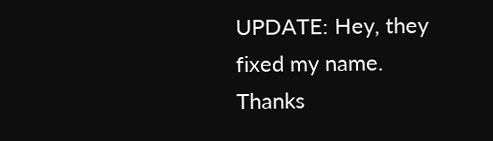UPDATE: Hey, they fixed my name. Thanks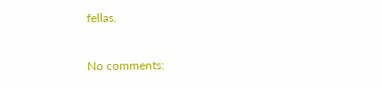fellas.

No comments: